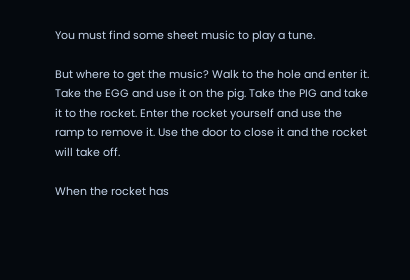You must find some sheet music to play a tune.

But where to get the music? Walk to the hole and enter it. Take the EGG and use it on the pig. Take the PIG and take it to the rocket. Enter the rocket yourself and use the ramp to remove it. Use the door to close it and the rocket will take off.

When the rocket has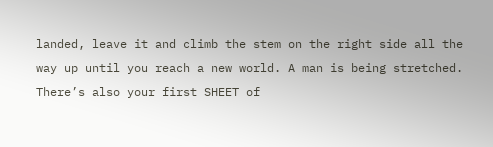landed, leave it and climb the stem on the right side all the way up until you reach a new world. A man is being stretched. There’s also your first SHEET of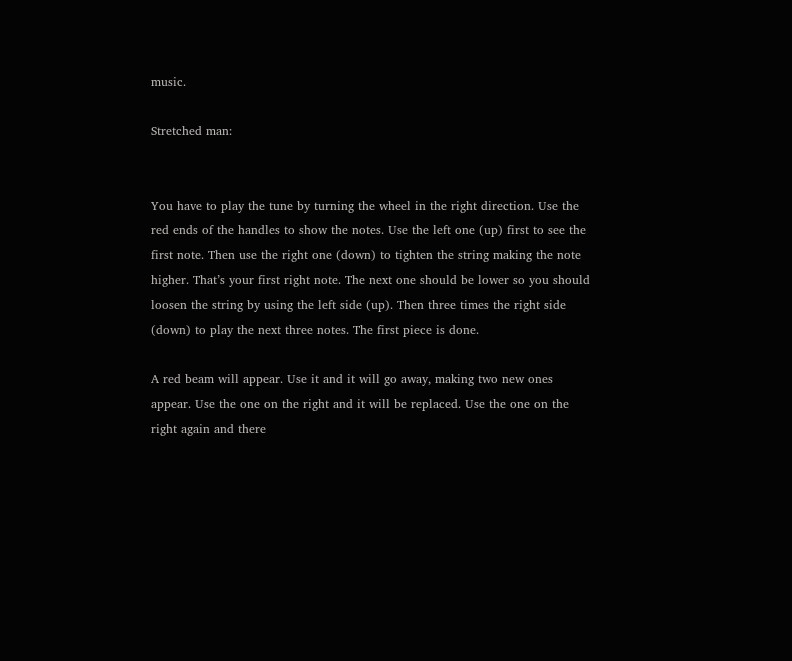music.

Stretched man:


You have to play the tune by turning the wheel in the right direction. Use the red ends of the handles to show the notes. Use the left one (up) first to see the first note. Then use the right one (down) to tighten the string making the note higher. That’s your first right note. The next one should be lower so you should loosen the string by using the left side (up). Then three times the right side (down) to play the next three notes. The first piece is done.

A red beam will appear. Use it and it will go away, making two new ones appear. Use the one on the right and it will be replaced. Use the one on the right again and there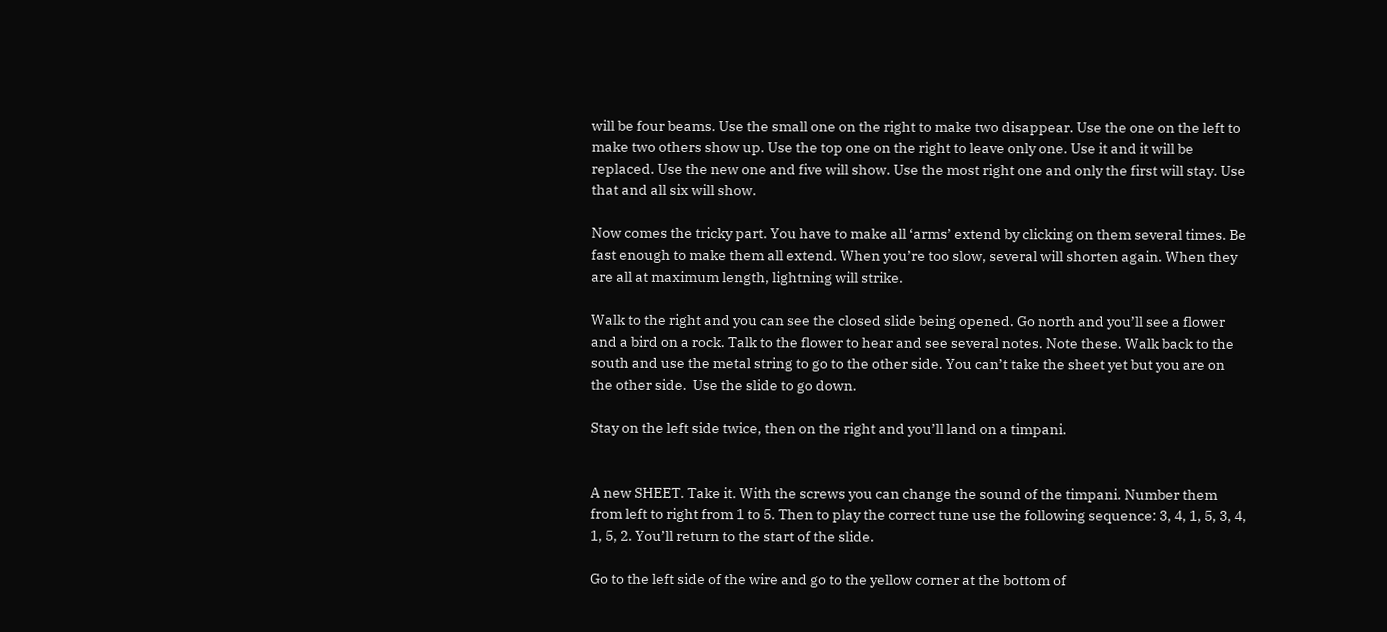will be four beams. Use the small one on the right to make two disappear. Use the one on the left to make two others show up. Use the top one on the right to leave only one. Use it and it will be replaced. Use the new one and five will show. Use the most right one and only the first will stay. Use that and all six will show.

Now comes the tricky part. You have to make all ‘arms’ extend by clicking on them several times. Be fast enough to make them all extend. When you’re too slow, several will shorten again. When they are all at maximum length, lightning will strike.

Walk to the right and you can see the closed slide being opened. Go north and you’ll see a flower and a bird on a rock. Talk to the flower to hear and see several notes. Note these. Walk back to the south and use the metal string to go to the other side. You can’t take the sheet yet but you are on the other side.  Use the slide to go down.

Stay on the left side twice, then on the right and you’ll land on a timpani.


A new SHEET. Take it. With the screws you can change the sound of the timpani. Number them from left to right from 1 to 5. Then to play the correct tune use the following sequence: 3, 4, 1, 5, 3, 4, 1, 5, 2. You’ll return to the start of the slide.

Go to the left side of the wire and go to the yellow corner at the bottom of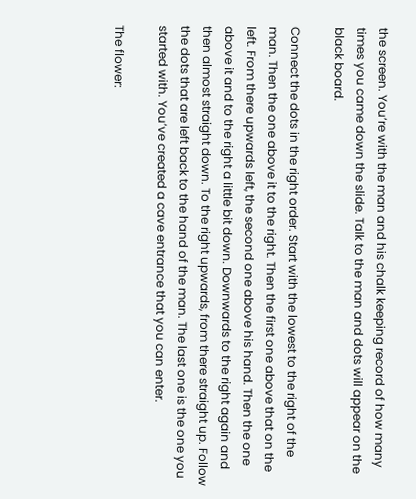the screen. You’re with the man and his chalk keeping record of how many times you came down the slide. Talk to the man and dots will appear on the black board.

Connect the dots in the right order. Start with the lowest to the right of the man. Then the one above it to the right. Then the first one above that on the left. From there upwards left, the second one above his hand. Then the one above it and to the right a little bit down. Downwards to the right again and then almost straight down. To the right upwards, from there straight up. Follow the dots that are left back to the hand of the man. The last one is the one you started with. You’ve created a cave entrance that you can enter.

The flower: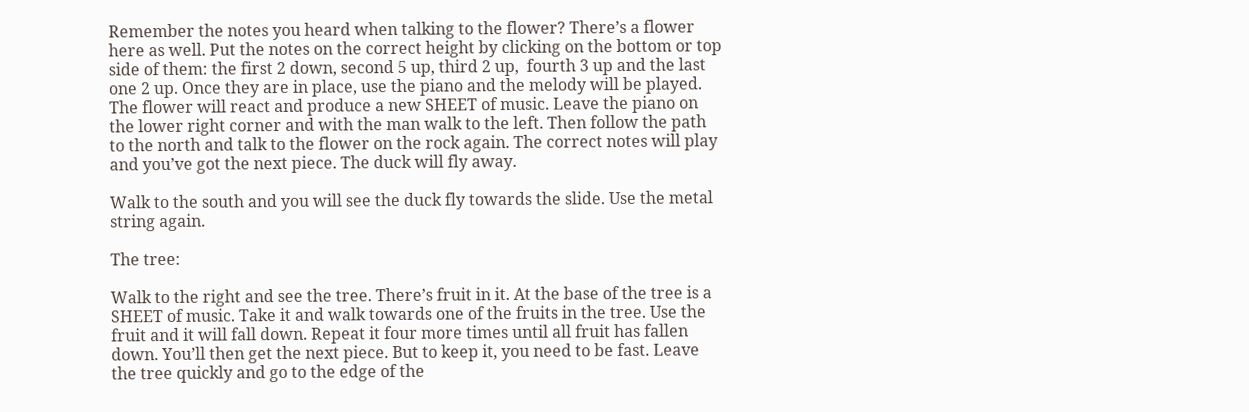Remember the notes you heard when talking to the flower? There’s a flower here as well. Put the notes on the correct height by clicking on the bottom or top side of them: the first 2 down, second 5 up, third 2 up,  fourth 3 up and the last one 2 up. Once they are in place, use the piano and the melody will be played. The flower will react and produce a new SHEET of music. Leave the piano on the lower right corner and with the man walk to the left. Then follow the path to the north and talk to the flower on the rock again. The correct notes will play and you’ve got the next piece. The duck will fly away.

Walk to the south and you will see the duck fly towards the slide. Use the metal string again.

The tree:

Walk to the right and see the tree. There’s fruit in it. At the base of the tree is a SHEET of music. Take it and walk towards one of the fruits in the tree. Use the fruit and it will fall down. Repeat it four more times until all fruit has fallen down. You’ll then get the next piece. But to keep it, you need to be fast. Leave the tree quickly and go to the edge of the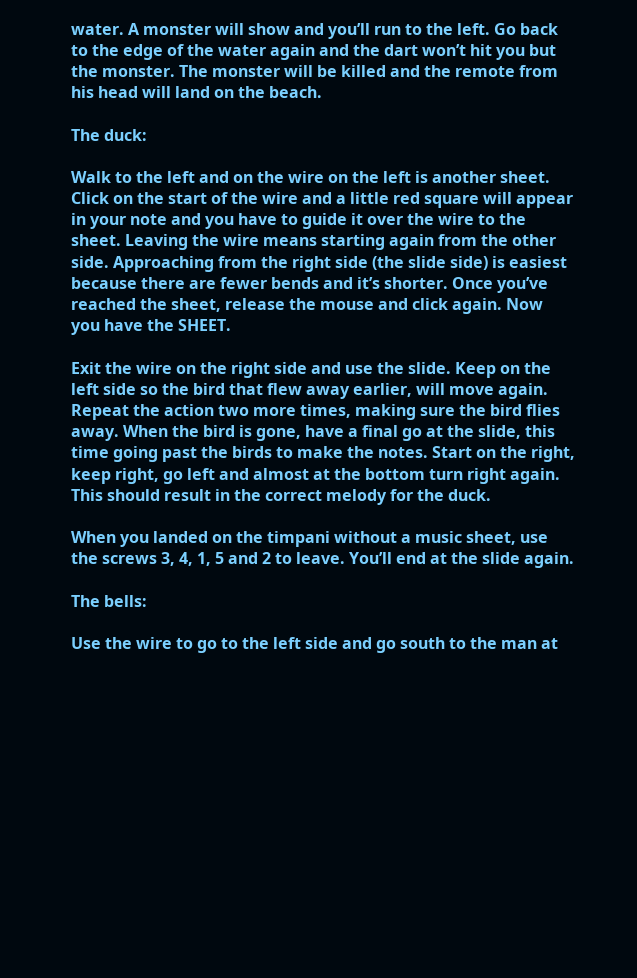water. A monster will show and you’ll run to the left. Go back to the edge of the water again and the dart won’t hit you but the monster. The monster will be killed and the remote from his head will land on the beach.

The duck:

Walk to the left and on the wire on the left is another sheet. Click on the start of the wire and a little red square will appear in your note and you have to guide it over the wire to the sheet. Leaving the wire means starting again from the other side. Approaching from the right side (the slide side) is easiest because there are fewer bends and it’s shorter. Once you’ve reached the sheet, release the mouse and click again. Now you have the SHEET.

Exit the wire on the right side and use the slide. Keep on the left side so the bird that flew away earlier, will move again. Repeat the action two more times, making sure the bird flies away. When the bird is gone, have a final go at the slide, this time going past the birds to make the notes. Start on the right, keep right, go left and almost at the bottom turn right again. This should result in the correct melody for the duck.

When you landed on the timpani without a music sheet, use the screws 3, 4, 1, 5 and 2 to leave. You’ll end at the slide again.

The bells:

Use the wire to go to the left side and go south to the man at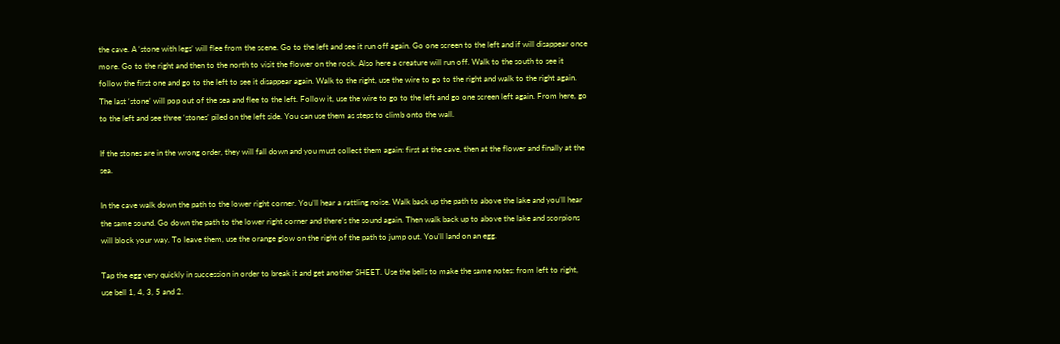the cave. A ‘stone with legs’ will flee from the scene. Go to the left and see it run off again. Go one screen to the left and if will disappear once more. Go to the right and then to the north to visit the flower on the rock. Also here a creature will run off. Walk to the south to see it follow the first one and go to the left to see it disappear again. Walk to the right, use the wire to go to the right and walk to the right again. The last ‘stone’ will pop out of the sea and flee to the left. Follow it, use the wire to go to the left and go one screen left again. From here, go to the left and see three ‘stones’ piled on the left side. You can use them as steps to climb onto the wall.

If the stones are in the wrong order, they will fall down and you must collect them again: first at the cave, then at the flower and finally at the sea.

In the cave walk down the path to the lower right corner. You’ll hear a rattling noise. Walk back up the path to above the lake and you’ll hear the same sound. Go down the path to the lower right corner and there’s the sound again. Then walk back up to above the lake and scorpions will block your way. To leave them, use the orange glow on the right of the path to jump out. You’ll land on an egg.

Tap the egg very quickly in succession in order to break it and get another SHEET. Use the bells to make the same notes: from left to right, use bell 1, 4, 3, 5 and 2.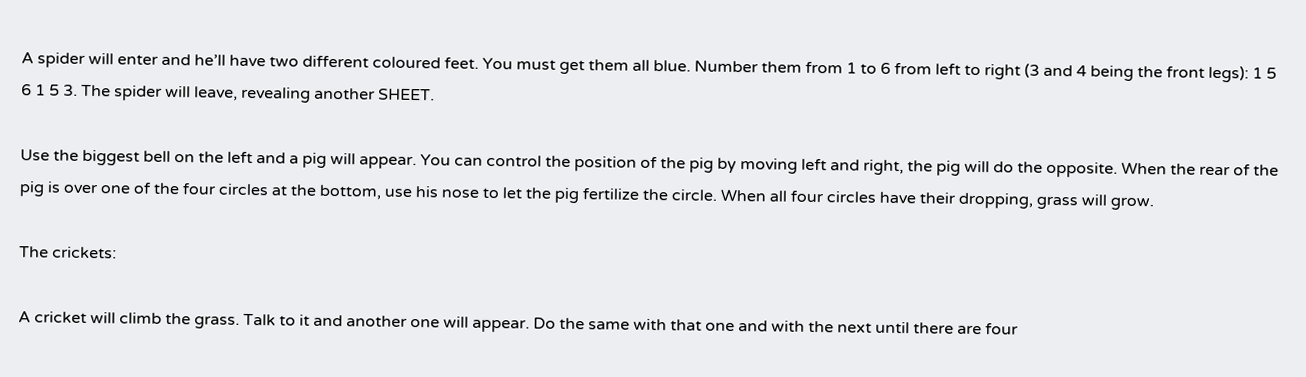A spider will enter and he’ll have two different coloured feet. You must get them all blue. Number them from 1 to 6 from left to right (3 and 4 being the front legs): 1 5 6 1 5 3. The spider will leave, revealing another SHEET.

Use the biggest bell on the left and a pig will appear. You can control the position of the pig by moving left and right, the pig will do the opposite. When the rear of the pig is over one of the four circles at the bottom, use his nose to let the pig fertilize the circle. When all four circles have their dropping, grass will grow.

The crickets:

A cricket will climb the grass. Talk to it and another one will appear. Do the same with that one and with the next until there are four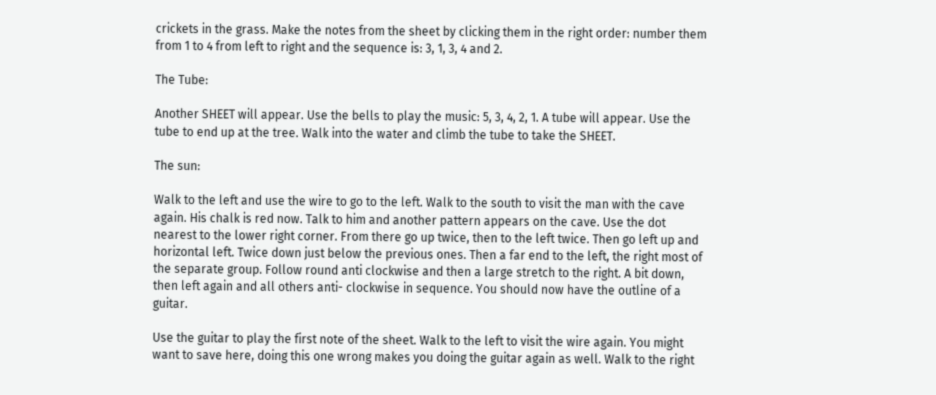crickets in the grass. Make the notes from the sheet by clicking them in the right order: number them from 1 to 4 from left to right and the sequence is: 3, 1, 3, 4 and 2.

The Tube:

Another SHEET will appear. Use the bells to play the music: 5, 3, 4, 2, 1. A tube will appear. Use the tube to end up at the tree. Walk into the water and climb the tube to take the SHEET.

The sun:

Walk to the left and use the wire to go to the left. Walk to the south to visit the man with the cave again. His chalk is red now. Talk to him and another pattern appears on the cave. Use the dot nearest to the lower right corner. From there go up twice, then to the left twice. Then go left up and horizontal left. Twice down just below the previous ones. Then a far end to the left, the right most of the separate group. Follow round anti clockwise and then a large stretch to the right. A bit down, then left again and all others anti- clockwise in sequence. You should now have the outline of a guitar.

Use the guitar to play the first note of the sheet. Walk to the left to visit the wire again. You might want to save here, doing this one wrong makes you doing the guitar again as well. Walk to the right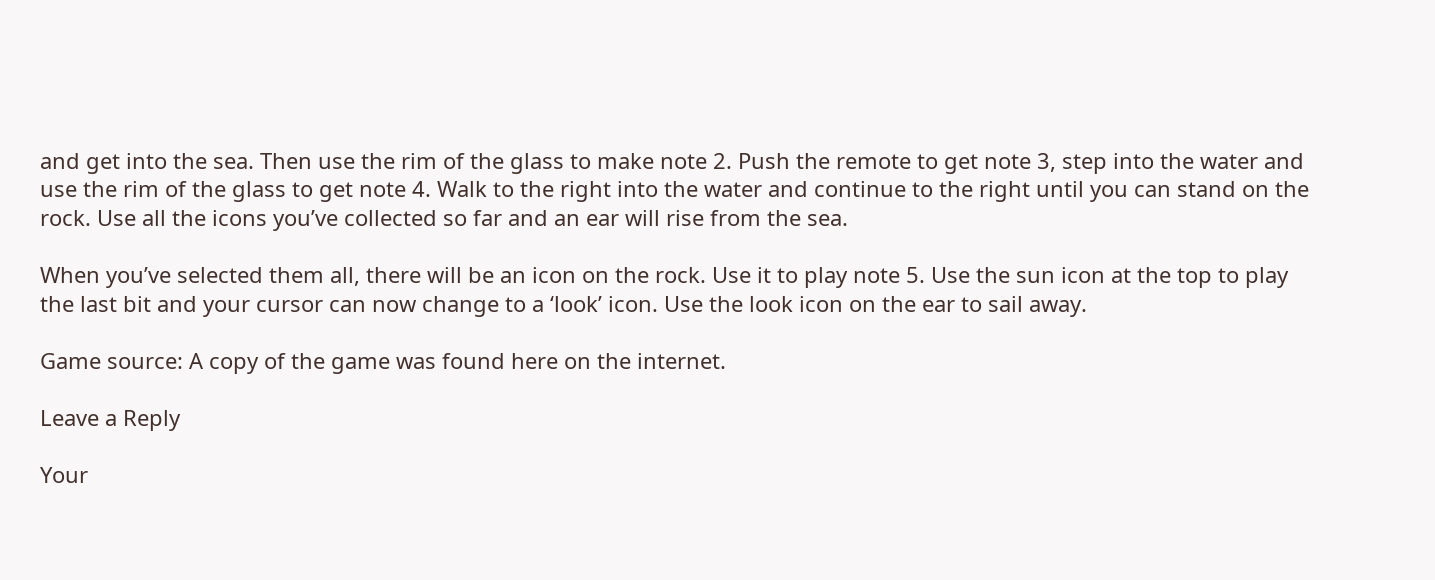and get into the sea. Then use the rim of the glass to make note 2. Push the remote to get note 3, step into the water and use the rim of the glass to get note 4. Walk to the right into the water and continue to the right until you can stand on the rock. Use all the icons you’ve collected so far and an ear will rise from the sea.

When you’ve selected them all, there will be an icon on the rock. Use it to play note 5. Use the sun icon at the top to play the last bit and your cursor can now change to a ‘look’ icon. Use the look icon on the ear to sail away.

Game source: A copy of the game was found here on the internet.

Leave a Reply

Your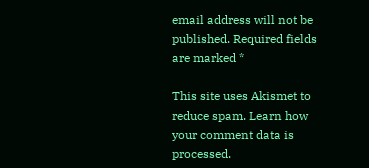email address will not be published. Required fields are marked *

This site uses Akismet to reduce spam. Learn how your comment data is processed.